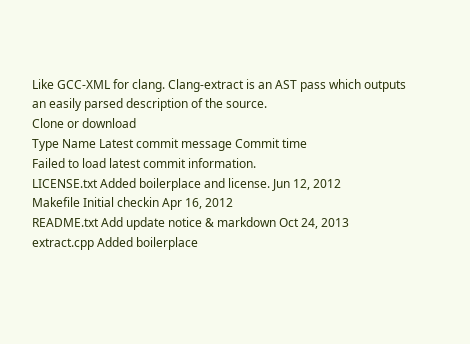Like GCC-XML for clang. Clang-extract is an AST pass which outputs an easily parsed description of the source.
Clone or download
Type Name Latest commit message Commit time
Failed to load latest commit information.
LICENSE.txt Added boilerplace and license. Jun 12, 2012
Makefile Initial checkin Apr 16, 2012
README.txt Add update notice & markdown Oct 24, 2013
extract.cpp Added boilerplace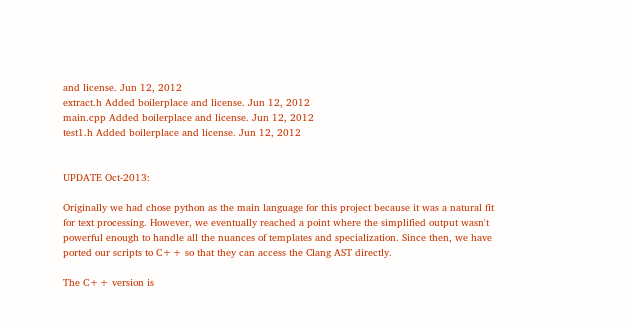and license. Jun 12, 2012
extract.h Added boilerplace and license. Jun 12, 2012
main.cpp Added boilerplace and license. Jun 12, 2012
test1.h Added boilerplace and license. Jun 12, 2012


UPDATE Oct-2013:

Originally we had chose python as the main language for this project because it was a natural fit
for text processing. However, we eventually reached a point where the simplified output wasn't
powerful enough to handle all the nuances of templates and specialization. Since then, we have
ported our scripts to C++ so that they can access the Clang AST directly.

The C++ version is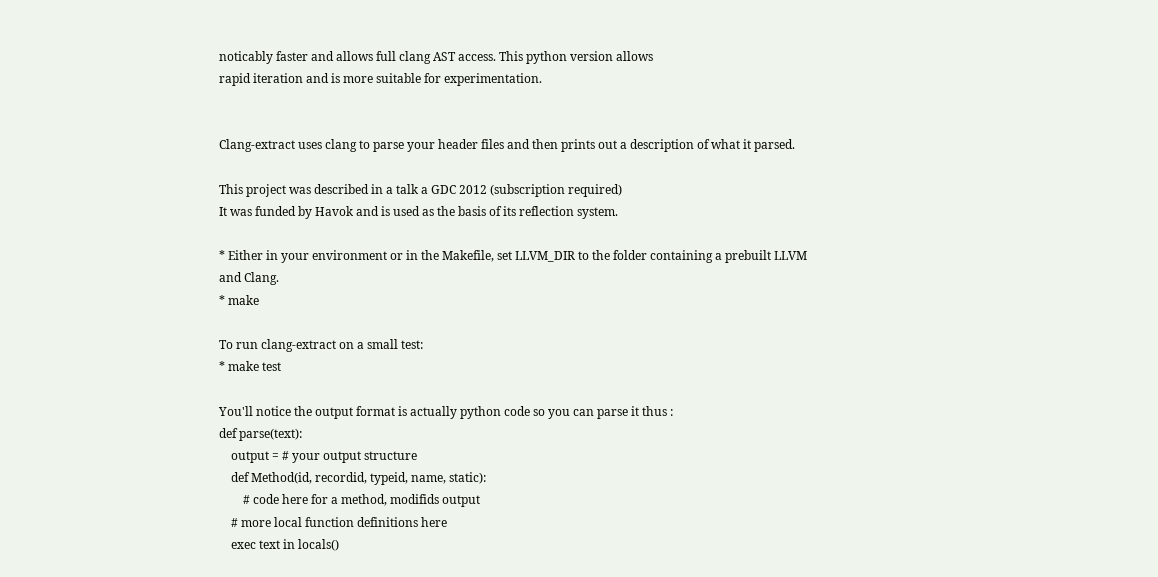noticably faster and allows full clang AST access. This python version allows
rapid iteration and is more suitable for experimentation.


Clang-extract uses clang to parse your header files and then prints out a description of what it parsed.

This project was described in a talk a GDC 2012 (subscription required)
It was funded by Havok and is used as the basis of its reflection system.

* Either in your environment or in the Makefile, set LLVM_DIR to the folder containing a prebuilt LLVM and Clang.
* make

To run clang-extract on a small test:
* make test

You'll notice the output format is actually python code so you can parse it thus :
def parse(text):
    output = # your output structure
    def Method(id, recordid, typeid, name, static):
        # code here for a method, modifids output
    # more local function definitions here
    exec text in locals()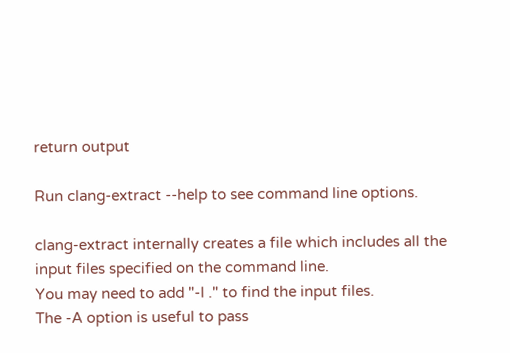return output

Run clang-extract --help to see command line options.

clang-extract internally creates a file which includes all the input files specified on the command line.
You may need to add "-I ." to find the input files.
The -A option is useful to pass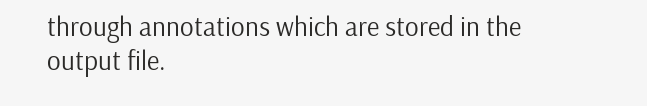through annotations which are stored in the output file.